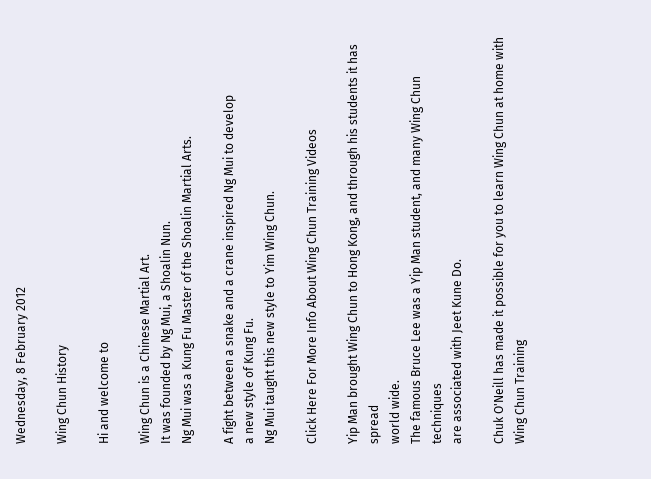Wednesday, 8 February 2012

Wing Chun History

Hi and welcome to

Wing Chun is a Chinese Martial Art.
It was founded by Ng Mui, a Shoalin Nun.
Ng Mui was a Kung Fu Master of the Shoalin Martial Arts.

A fight between a snake and a crane inspired Ng Mui to develop
a new style of Kung Fu.
Ng Mui taught this new style to Yim Wing Chun.

Click Here For More Info About Wing Chun Training Videos

Yip Man brought Wing Chun to Hong Kong, and through his students it has spread
world wide.
The famous Bruce Lee was a Yip Man student, and many Wing Chun techniques
are associated with Jeet Kune Do.

Chuk O'Neill has made it possible for you to learn Wing Chun at home with
Wing Chun Training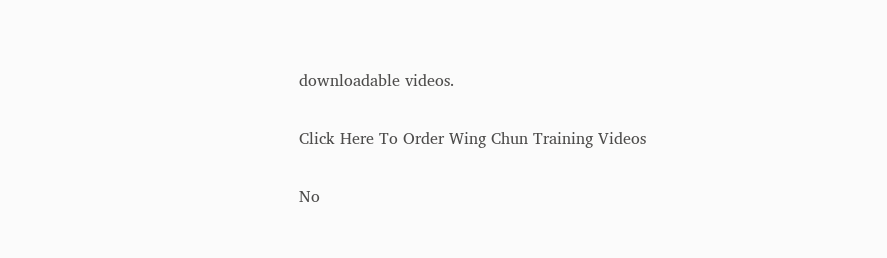downloadable videos.

Click Here To Order Wing Chun Training Videos

No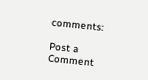comments:

Post a Comment